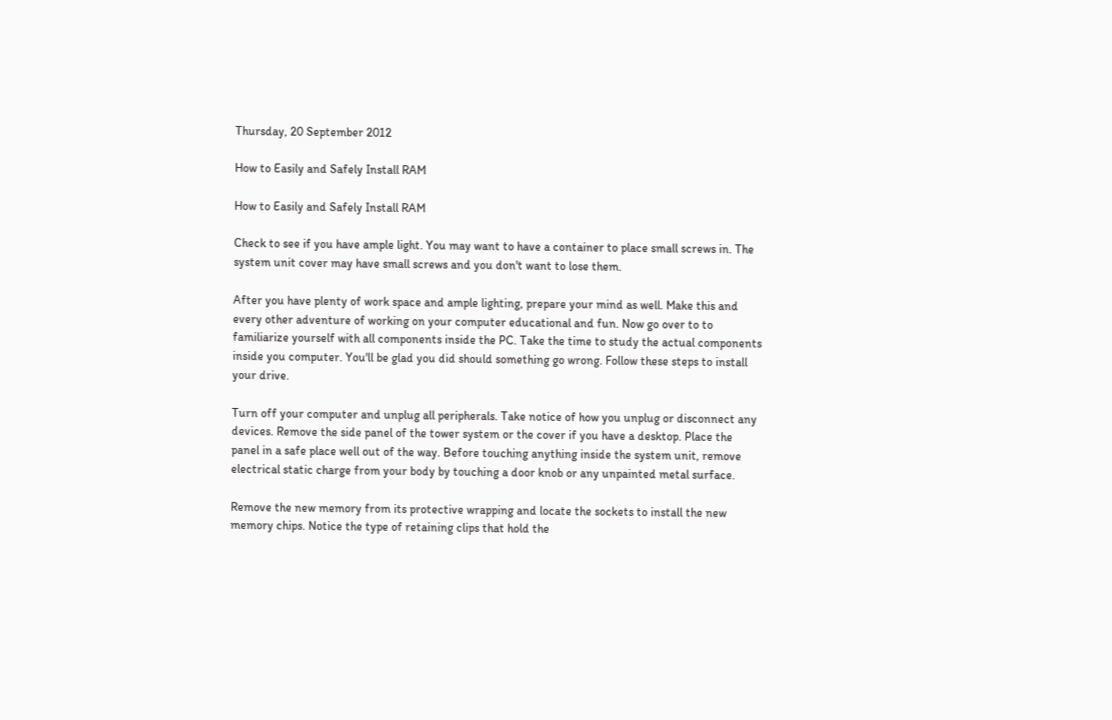Thursday, 20 September 2012

How to Easily and Safely Install RAM

How to Easily and Safely Install RAM

Check to see if you have ample light. You may want to have a container to place small screws in. The system unit cover may have small screws and you don't want to lose them.

After you have plenty of work space and ample lighting, prepare your mind as well. Make this and every other adventure of working on your computer educational and fun. Now go over to to familiarize yourself with all components inside the PC. Take the time to study the actual components inside you computer. You'll be glad you did should something go wrong. Follow these steps to install your drive.

Turn off your computer and unplug all peripherals. Take notice of how you unplug or disconnect any devices. Remove the side panel of the tower system or the cover if you have a desktop. Place the panel in a safe place well out of the way. Before touching anything inside the system unit, remove electrical static charge from your body by touching a door knob or any unpainted metal surface.

Remove the new memory from its protective wrapping and locate the sockets to install the new memory chips. Notice the type of retaining clips that hold the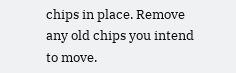chips in place. Remove any old chips you intend to move.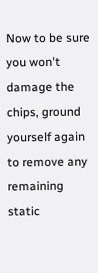Now to be sure you won't damage the chips, ground yourself again to remove any remaining static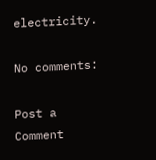electricity.

No comments:

Post a Comment